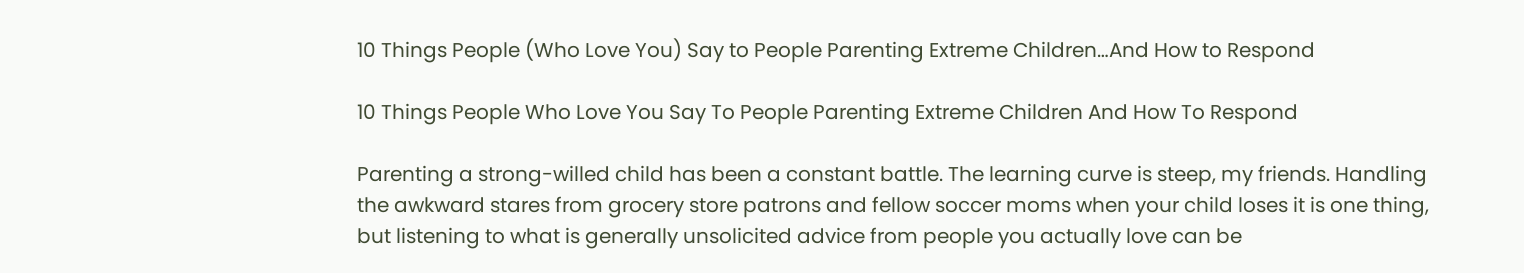10 Things People (Who Love You) Say to People Parenting Extreme Children…And How to Respond

10 Things People Who Love You Say To People Parenting Extreme Children And How To Respond

Parenting a strong-willed child has been a constant battle. The learning curve is steep, my friends. Handling the awkward stares from grocery store patrons and fellow soccer moms when your child loses it is one thing, but listening to what is generally unsolicited advice from people you actually love can be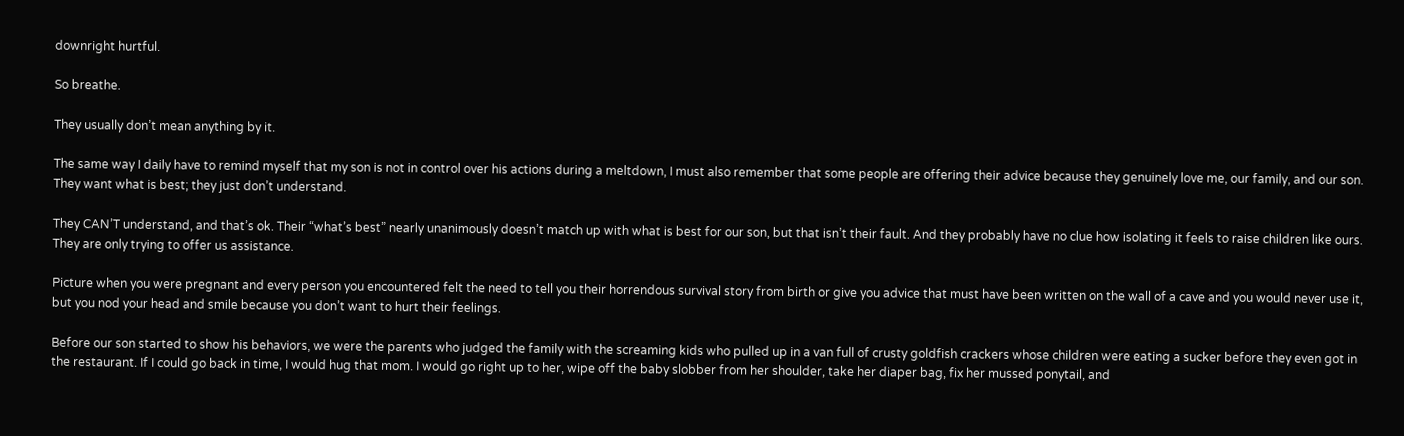downright hurtful.

So breathe.

They usually don’t mean anything by it.

The same way I daily have to remind myself that my son is not in control over his actions during a meltdown, I must also remember that some people are offering their advice because they genuinely love me, our family, and our son. They want what is best; they just don’t understand.

They CAN’T understand, and that’s ok. Their “what’s best” nearly unanimously doesn’t match up with what is best for our son, but that isn’t their fault. And they probably have no clue how isolating it feels to raise children like ours. They are only trying to offer us assistance.

Picture when you were pregnant and every person you encountered felt the need to tell you their horrendous survival story from birth or give you advice that must have been written on the wall of a cave and you would never use it, but you nod your head and smile because you don’t want to hurt their feelings.

Before our son started to show his behaviors, we were the parents who judged the family with the screaming kids who pulled up in a van full of crusty goldfish crackers whose children were eating a sucker before they even got in the restaurant. If I could go back in time, I would hug that mom. I would go right up to her, wipe off the baby slobber from her shoulder, take her diaper bag, fix her mussed ponytail, and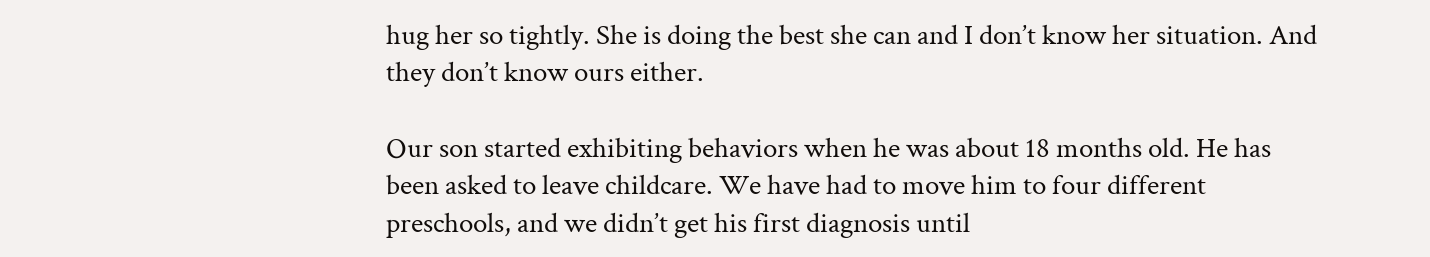hug her so tightly. She is doing the best she can and I don’t know her situation. And they don’t know ours either.

Our son started exhibiting behaviors when he was about 18 months old. He has been asked to leave childcare. We have had to move him to four different preschools, and we didn’t get his first diagnosis until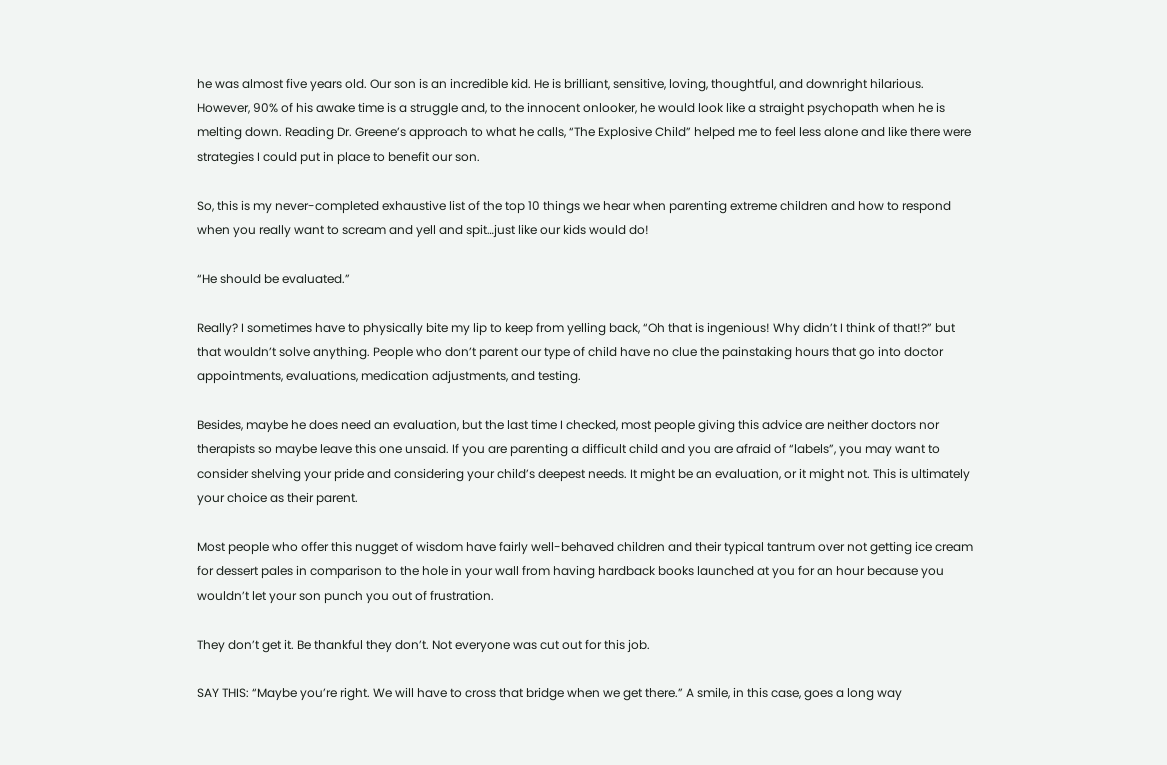he was almost five years old. Our son is an incredible kid. He is brilliant, sensitive, loving, thoughtful, and downright hilarious. However, 90% of his awake time is a struggle and, to the innocent onlooker, he would look like a straight psychopath when he is melting down. Reading Dr. Greene’s approach to what he calls, “The Explosive Child” helped me to feel less alone and like there were strategies I could put in place to benefit our son.

So, this is my never-completed exhaustive list of the top 10 things we hear when parenting extreme children and how to respond when you really want to scream and yell and spit…just like our kids would do!

“He should be evaluated.”

Really? I sometimes have to physically bite my lip to keep from yelling back, “Oh that is ingenious! Why didn’t I think of that!?” but that wouldn’t solve anything. People who don’t parent our type of child have no clue the painstaking hours that go into doctor appointments, evaluations, medication adjustments, and testing.

Besides, maybe he does need an evaluation, but the last time I checked, most people giving this advice are neither doctors nor therapists so maybe leave this one unsaid. If you are parenting a difficult child and you are afraid of “labels”, you may want to consider shelving your pride and considering your child’s deepest needs. It might be an evaluation, or it might not. This is ultimately your choice as their parent.

Most people who offer this nugget of wisdom have fairly well-behaved children and their typical tantrum over not getting ice cream for dessert pales in comparison to the hole in your wall from having hardback books launched at you for an hour because you wouldn’t let your son punch you out of frustration.

They don’t get it. Be thankful they don’t. Not everyone was cut out for this job.

SAY THIS: “Maybe you’re right. We will have to cross that bridge when we get there.” A smile, in this case, goes a long way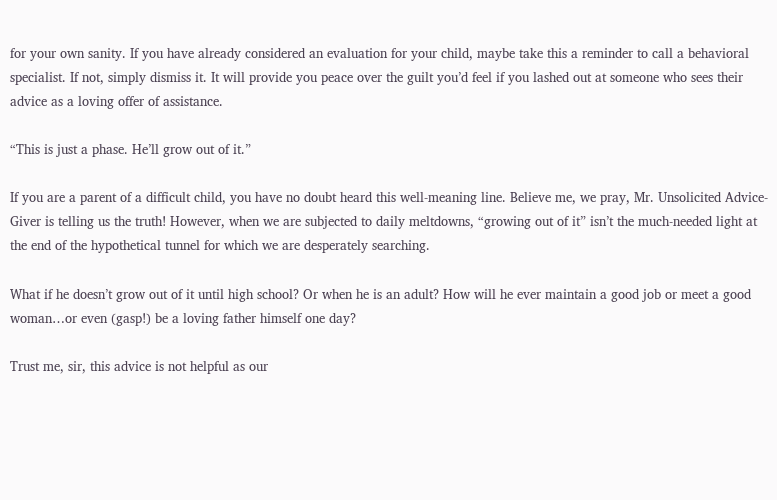for your own sanity. If you have already considered an evaluation for your child, maybe take this a reminder to call a behavioral specialist. If not, simply dismiss it. It will provide you peace over the guilt you’d feel if you lashed out at someone who sees their advice as a loving offer of assistance.

“This is just a phase. He’ll grow out of it.”

If you are a parent of a difficult child, you have no doubt heard this well-meaning line. Believe me, we pray, Mr. Unsolicited Advice-Giver is telling us the truth! However, when we are subjected to daily meltdowns, “growing out of it” isn’t the much-needed light at the end of the hypothetical tunnel for which we are desperately searching.

What if he doesn’t grow out of it until high school? Or when he is an adult? How will he ever maintain a good job or meet a good woman…or even (gasp!) be a loving father himself one day?

Trust me, sir, this advice is not helpful as our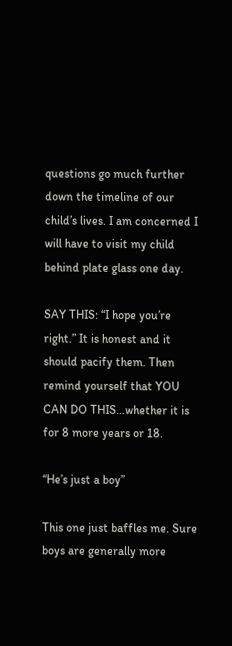questions go much further down the timeline of our child’s lives. I am concerned I will have to visit my child behind plate glass one day.

SAY THIS: “I hope you’re right.” It is honest and it should pacify them. Then remind yourself that YOU CAN DO THIS…whether it is for 8 more years or 18.

“He’s just a boy”

This one just baffles me. Sure boys are generally more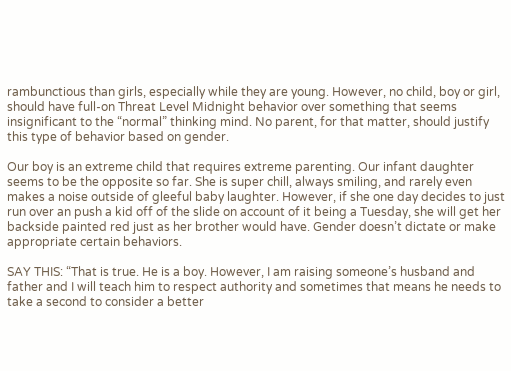rambunctious than girls, especially while they are young. However, no child, boy or girl, should have full-on Threat Level Midnight behavior over something that seems insignificant to the “normal” thinking mind. No parent, for that matter, should justify this type of behavior based on gender.

Our boy is an extreme child that requires extreme parenting. Our infant daughter seems to be the opposite so far. She is super chill, always smiling, and rarely even makes a noise outside of gleeful baby laughter. However, if she one day decides to just run over an push a kid off of the slide on account of it being a Tuesday, she will get her backside painted red just as her brother would have. Gender doesn’t dictate or make appropriate certain behaviors.

SAY THIS: “That is true. He is a boy. However, I am raising someone’s husband and father and I will teach him to respect authority and sometimes that means he needs to take a second to consider a better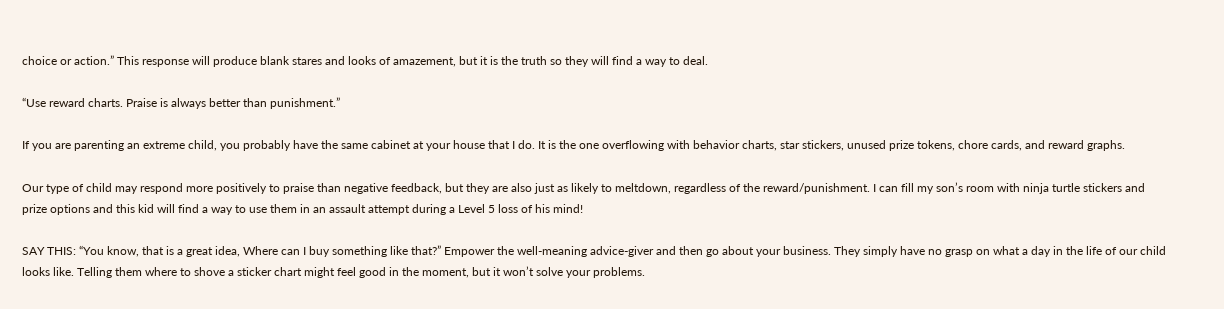choice or action.” This response will produce blank stares and looks of amazement, but it is the truth so they will find a way to deal.

“Use reward charts. Praise is always better than punishment.”

If you are parenting an extreme child, you probably have the same cabinet at your house that I do. It is the one overflowing with behavior charts, star stickers, unused prize tokens, chore cards, and reward graphs.

Our type of child may respond more positively to praise than negative feedback, but they are also just as likely to meltdown, regardless of the reward/punishment. I can fill my son’s room with ninja turtle stickers and prize options and this kid will find a way to use them in an assault attempt during a Level 5 loss of his mind!

SAY THIS: “You know, that is a great idea, Where can I buy something like that?” Empower the well-meaning advice-giver and then go about your business. They simply have no grasp on what a day in the life of our child looks like. Telling them where to shove a sticker chart might feel good in the moment, but it won’t solve your problems.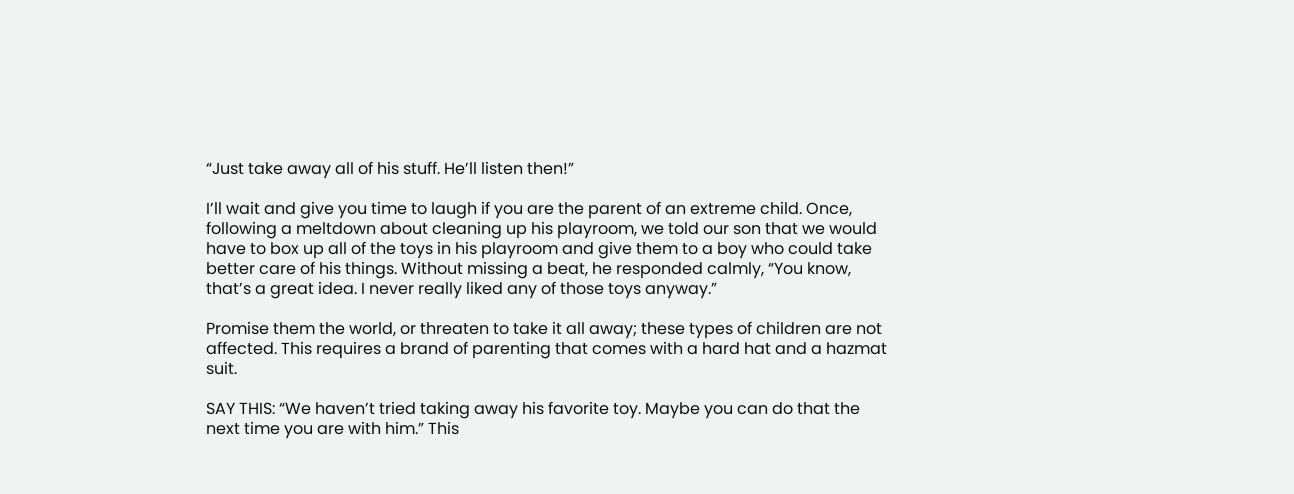“Just take away all of his stuff. He’ll listen then!”

I’ll wait and give you time to laugh if you are the parent of an extreme child. Once, following a meltdown about cleaning up his playroom, we told our son that we would have to box up all of the toys in his playroom and give them to a boy who could take better care of his things. Without missing a beat, he responded calmly, “You know, that’s a great idea. I never really liked any of those toys anyway.”

Promise them the world, or threaten to take it all away; these types of children are not affected. This requires a brand of parenting that comes with a hard hat and a hazmat suit.

SAY THIS: “We haven’t tried taking away his favorite toy. Maybe you can do that the next time you are with him.” This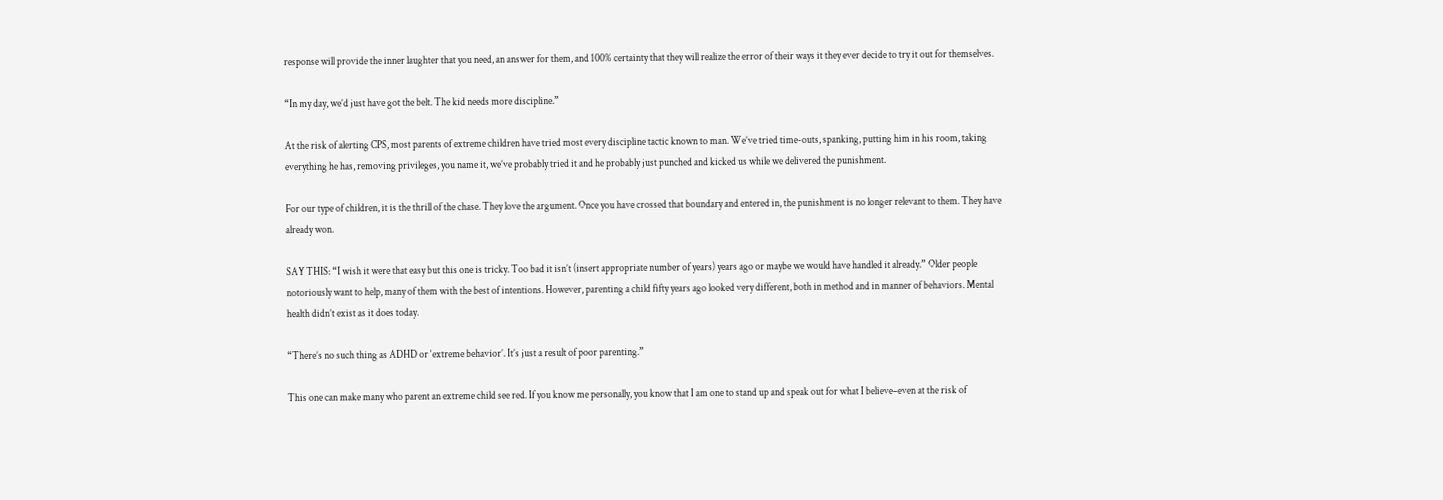response will provide the inner laughter that you need, an answer for them, and 100% certainty that they will realize the error of their ways it they ever decide to try it out for themselves.

“In my day, we’d just have got the belt. The kid needs more discipline.”

At the risk of alerting CPS, most parents of extreme children have tried most every discipline tactic known to man. We’ve tried time-outs, spanking, putting him in his room, taking everything he has, removing privileges, you name it, we’ve probably tried it and he probably just punched and kicked us while we delivered the punishment.

For our type of children, it is the thrill of the chase. They love the argument. Once you have crossed that boundary and entered in, the punishment is no longer relevant to them. They have already won.

SAY THIS: “I wish it were that easy but this one is tricky. Too bad it isn’t (insert appropriate number of years) years ago or maybe we would have handled it already.” Older people notoriously want to help, many of them with the best of intentions. However, parenting a child fifty years ago looked very different, both in method and in manner of behaviors. Mental health didn’t exist as it does today.

“There’s no such thing as ADHD or ‘extreme behavior’. It’s just a result of poor parenting.”

This one can make many who parent an extreme child see red. If you know me personally, you know that I am one to stand up and speak out for what I believe–even at the risk of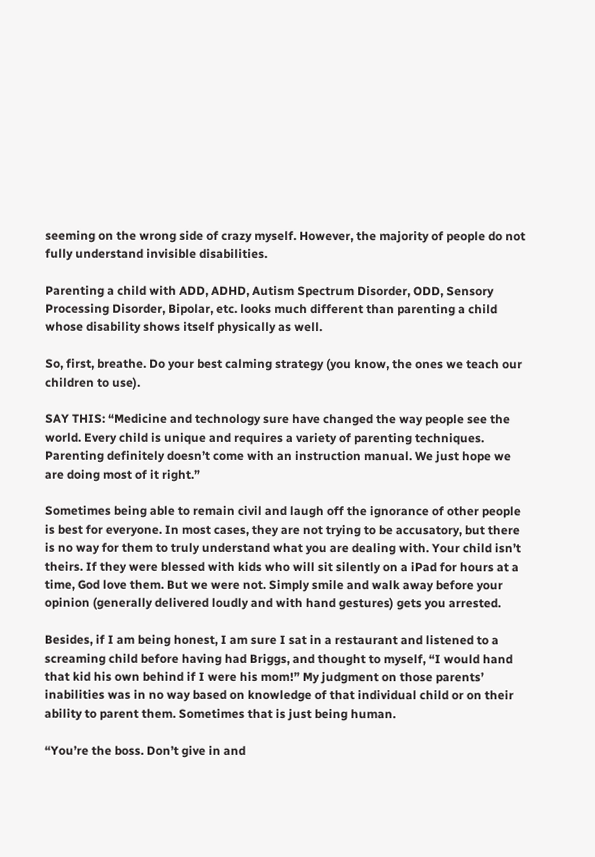seeming on the wrong side of crazy myself. However, the majority of people do not fully understand invisible disabilities.

Parenting a child with ADD, ADHD, Autism Spectrum Disorder, ODD, Sensory Processing Disorder, Bipolar, etc. looks much different than parenting a child whose disability shows itself physically as well.

So, first, breathe. Do your best calming strategy (you know, the ones we teach our children to use).

SAY THIS: “Medicine and technology sure have changed the way people see the world. Every child is unique and requires a variety of parenting techniques. Parenting definitely doesn’t come with an instruction manual. We just hope we are doing most of it right.”

Sometimes being able to remain civil and laugh off the ignorance of other people is best for everyone. In most cases, they are not trying to be accusatory, but there is no way for them to truly understand what you are dealing with. Your child isn’t theirs. If they were blessed with kids who will sit silently on a iPad for hours at a time, God love them. But we were not. Simply smile and walk away before your opinion (generally delivered loudly and with hand gestures) gets you arrested.

Besides, if I am being honest, I am sure I sat in a restaurant and listened to a screaming child before having had Briggs, and thought to myself, “I would hand that kid his own behind if I were his mom!” My judgment on those parents’ inabilities was in no way based on knowledge of that individual child or on their ability to parent them. Sometimes that is just being human.

“You’re the boss. Don’t give in and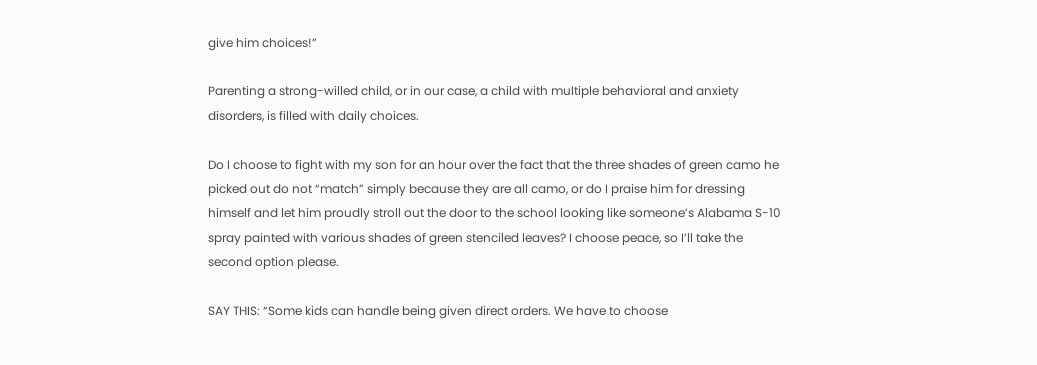give him choices!”

Parenting a strong-willed child, or in our case, a child with multiple behavioral and anxiety disorders, is filled with daily choices.

Do I choose to fight with my son for an hour over the fact that the three shades of green camo he picked out do not “match” simply because they are all camo, or do I praise him for dressing himself and let him proudly stroll out the door to the school looking like someone’s Alabama S-10 spray painted with various shades of green stenciled leaves? I choose peace, so I’ll take the second option please.

SAY THIS: “Some kids can handle being given direct orders. We have to choose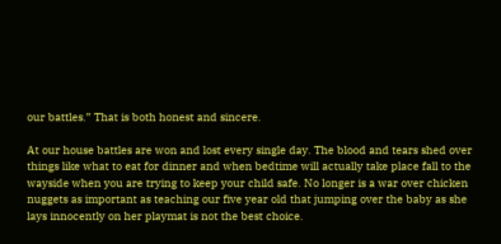our battles.” That is both honest and sincere.

At our house battles are won and lost every single day. The blood and tears shed over things like what to eat for dinner and when bedtime will actually take place fall to the wayside when you are trying to keep your child safe. No longer is a war over chicken nuggets as important as teaching our five year old that jumping over the baby as she lays innocently on her playmat is not the best choice.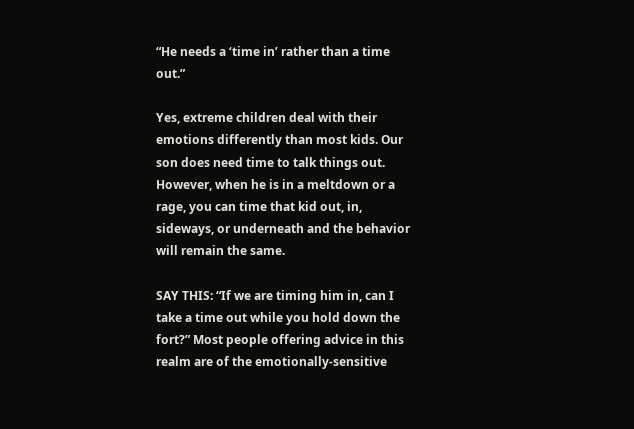“He needs a ‘time in’ rather than a time out.”

Yes, extreme children deal with their emotions differently than most kids. Our son does need time to talk things out. However, when he is in a meltdown or a rage, you can time that kid out, in, sideways, or underneath and the behavior will remain the same.

SAY THIS: “If we are timing him in, can I take a time out while you hold down the fort?” Most people offering advice in this realm are of the emotionally-sensitive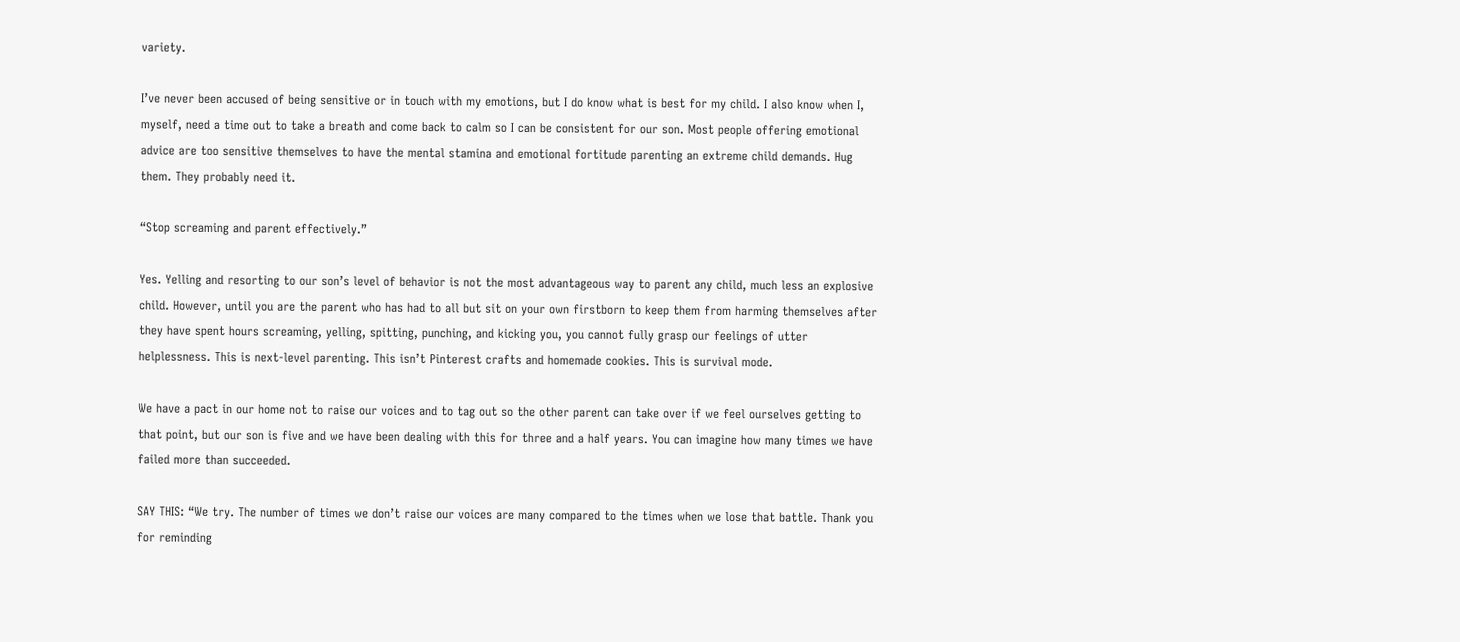variety.

I’ve never been accused of being sensitive or in touch with my emotions, but I do know what is best for my child. I also know when I, myself, need a time out to take a breath and come back to calm so I can be consistent for our son. Most people offering emotional advice are too sensitive themselves to have the mental stamina and emotional fortitude parenting an extreme child demands. Hug them. They probably need it.

“Stop screaming and parent effectively.”

Yes. Yelling and resorting to our son’s level of behavior is not the most advantageous way to parent any child, much less an explosive child. However, until you are the parent who has had to all but sit on your own firstborn to keep them from harming themselves after they have spent hours screaming, yelling, spitting, punching, and kicking you, you cannot fully grasp our feelings of utter helplessness. This is next-level parenting. This isn’t Pinterest crafts and homemade cookies. This is survival mode.

We have a pact in our home not to raise our voices and to tag out so the other parent can take over if we feel ourselves getting to that point, but our son is five and we have been dealing with this for three and a half years. You can imagine how many times we have failed more than succeeded.

SAY THIS: “We try. The number of times we don’t raise our voices are many compared to the times when we lose that battle. Thank you for reminding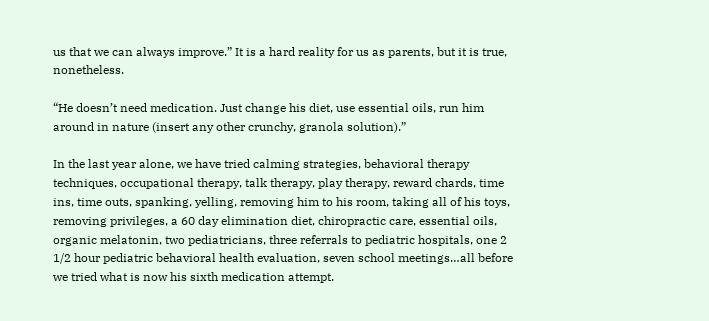us that we can always improve.” It is a hard reality for us as parents, but it is true, nonetheless.

“He doesn’t need medication. Just change his diet, use essential oils, run him around in nature (insert any other crunchy, granola solution).”

In the last year alone, we have tried calming strategies, behavioral therapy techniques, occupational therapy, talk therapy, play therapy, reward chards, time ins, time outs, spanking, yelling, removing him to his room, taking all of his toys, removing privileges, a 60 day elimination diet, chiropractic care, essential oils, organic melatonin, two pediatricians, three referrals to pediatric hospitals, one 2 1/2 hour pediatric behavioral health evaluation, seven school meetings…all before we tried what is now his sixth medication attempt.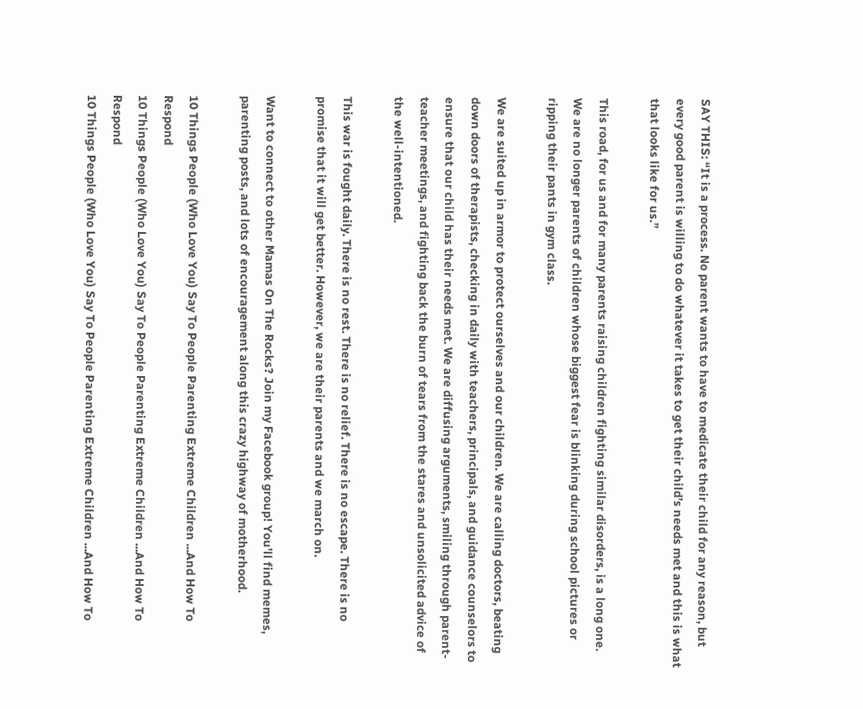SAY THIS: “It is a process. No parent wants to have to medicate their child for any reason, but every good parent is willing to do whatever it takes to get their child’s needs met and this is what that looks like for us.”

This road, for us and for many parents raising children fighting similar disorders, is a long one. We are no longer parents of children whose biggest fear is blinking during school pictures or ripping their pants in gym class.

We are suited up in armor to protect ourselves and our children. We are calling doctors, beating down doors of therapists, checking in daily with teachers, principals, and guidance counselors to ensure that our child has their needs met. We are diffusing arguments, smiling through parent-teacher meetings, and fighting back the burn of tears from the stares and unsolicited advice of the well-intentioned.

This war is fought daily. There is no rest. There is no relief. There is no escape. There is no promise that it will get better. However, we are their parents and we march on.

Want to connect to other Mamas On The Rocks? Join my Facebook group! You’ll find memes, parenting posts, and lots of encouragement along this crazy highway of motherhood.

10 Things People (Who Love You) Say To People Parenting Extreme Children ...And How To Respond
10 Things People (Who Love You) Say To People Parenting Extreme Children ...And How To Respond
10 Things People (Who Love You) Say To People Parenting Extreme Children ...And How To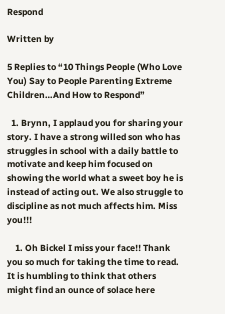Respond

Written by

5 Replies to “10 Things People (Who Love You) Say to People Parenting Extreme Children…And How to Respond”

  1. Brynn, I applaud you for sharing your story. I have a strong willed son who has struggles in school with a daily battle to motivate and keep him focused on showing the world what a sweet boy he is instead of acting out. We also struggle to discipline as not much affects him. Miss you!!!

    1. Oh Bickel I miss your face!! Thank you so much for taking the time to read. It is humbling to think that others might find an ounce of solace here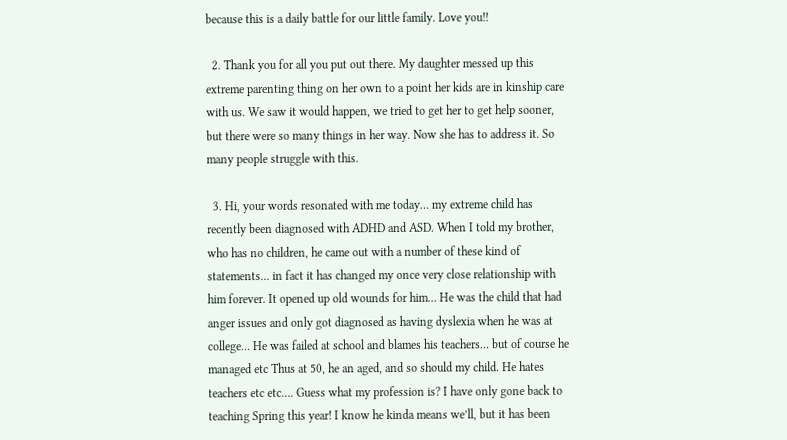because this is a daily battle for our little family. Love you!!

  2. Thank you for all you put out there. My daughter messed up this extreme parenting thing on her own to a point her kids are in kinship care with us. We saw it would happen, we tried to get her to get help sooner, but there were so many things in her way. Now she has to address it. So many people struggle with this.

  3. Hi, your words resonated with me today… my extreme child has recently been diagnosed with ADHD and ASD. When I told my brother, who has no children, he came out with a number of these kind of statements… in fact it has changed my once very close relationship with him forever. It opened up old wounds for him… He was the child that had anger issues and only got diagnosed as having dyslexia when he was at college… He was failed at school and blames his teachers… but of course he managed etc Thus at 50, he an aged, and so should my child. He hates teachers etc etc…. Guess what my profession is? I have only gone back to teaching Spring this year! I know he kinda means we’ll, but it has been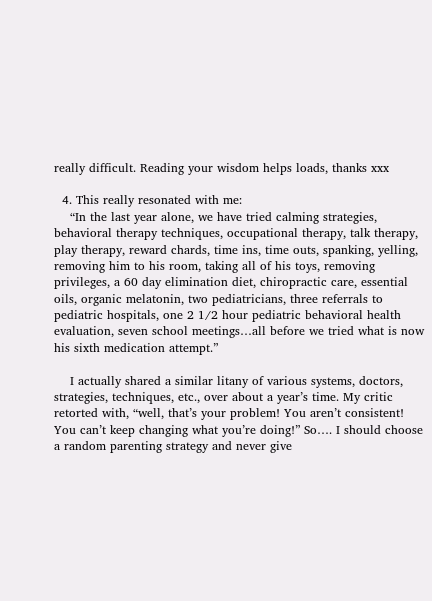really difficult. Reading your wisdom helps loads, thanks xxx

  4. This really resonated with me:
    “In the last year alone, we have tried calming strategies, behavioral therapy techniques, occupational therapy, talk therapy, play therapy, reward chards, time ins, time outs, spanking, yelling, removing him to his room, taking all of his toys, removing privileges, a 60 day elimination diet, chiropractic care, essential oils, organic melatonin, two pediatricians, three referrals to pediatric hospitals, one 2 1/2 hour pediatric behavioral health evaluation, seven school meetings…all before we tried what is now his sixth medication attempt.”

    I actually shared a similar litany of various systems, doctors, strategies, techniques, etc., over about a year’s time. My critic retorted with, “well, that’s your problem! You aren’t consistent! You can’t keep changing what you’re doing!” So…. I should choose a random parenting strategy and never give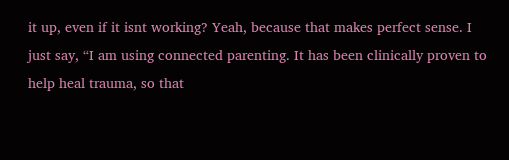it up, even if it isnt working? Yeah, because that makes perfect sense. I just say, “I am using connected parenting. It has been clinically proven to help heal trauma, so that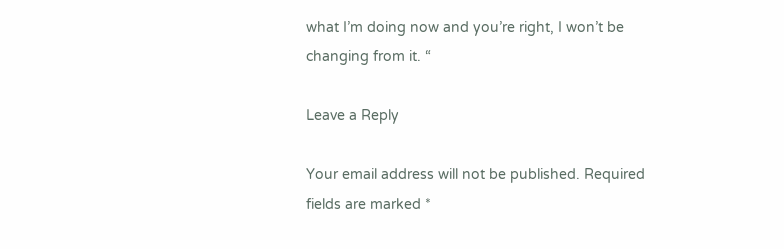what I’m doing now and you’re right, I won’t be changing from it. “

Leave a Reply

Your email address will not be published. Required fields are marked *